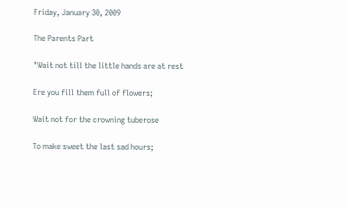Friday, January 30, 2009

The Parents Part

"Wait not till the little hands are at rest

Ere you fill them full of flowers;

Wait not for the crowning tuberose

To make sweet the last sad hours;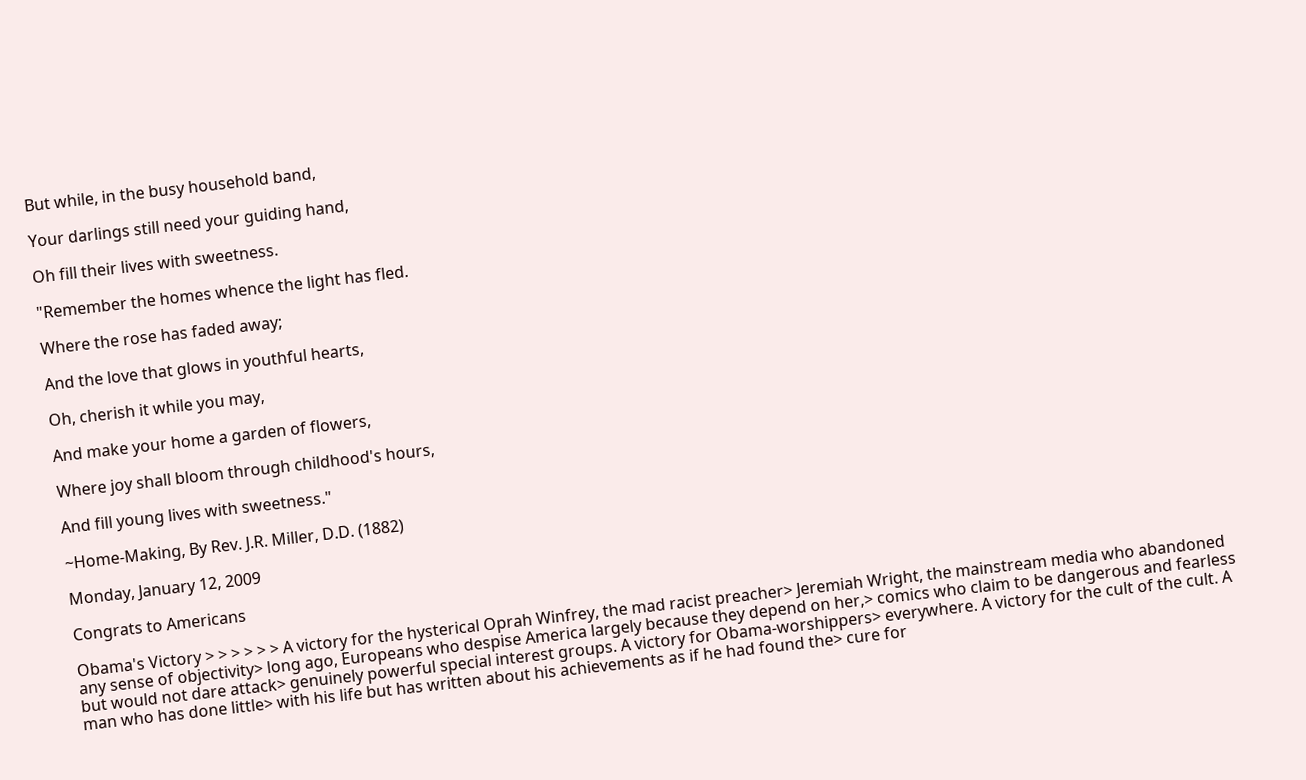But while, in the busy household band,

Your darlings still need your guiding hand,

Oh fill their lives with sweetness.

"Remember the homes whence the light has fled.

Where the rose has faded away;

And the love that glows in youthful hearts,

Oh, cherish it while you may,

And make your home a garden of flowers,

Where joy shall bloom through childhood's hours,

And fill young lives with sweetness."

~Home-Making, By Rev. J.R. Miller, D.D. (1882)

Monday, January 12, 2009

Congrats to Americans

Obama's Victory > > > > > > A victory for the hysterical Oprah Winfrey, the mad racist preacher> Jeremiah Wright, the mainstream media who abandoned any sense of objectivity> long ago, Europeans who despise America largely because they depend on her,> comics who claim to be dangerous and fearless but would not dare attack> genuinely powerful special interest groups. A victory for Obama-worshippers> everywhere. A victory for the cult of the cult. A man who has done little> with his life but has written about his achievements as if he had found the> cure for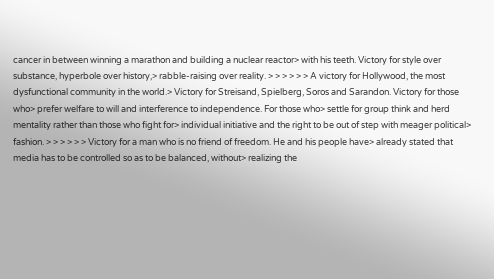cancer in between winning a marathon and building a nuclear reactor> with his teeth. Victory for style over substance, hyperbole over history,> rabble-raising over reality. > > > > > > A victory for Hollywood, the most dysfunctional community in the world.> Victory for Streisand, Spielberg, Soros and Sarandon. Victory for those who> prefer welfare to will and interference to independence. For those who> settle for group think and herd mentality rather than those who fight for> individual initiative and the right to be out of step with meager political> fashion. > > > > > > Victory for a man who is no friend of freedom. He and his people have> already stated that media has to be controlled so as to be balanced, without> realizing the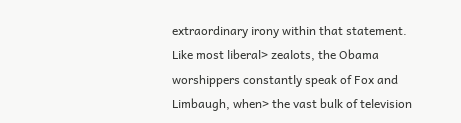extraordinary irony within that statement. Like most liberal> zealots, the Obama worshippers constantly speak of Fox and Limbaugh, when> the vast bulk of television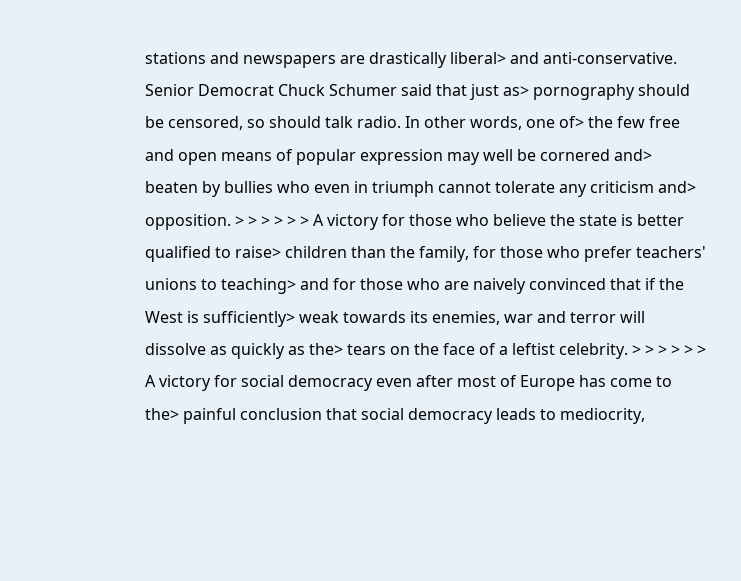stations and newspapers are drastically liberal> and anti-conservative. Senior Democrat Chuck Schumer said that just as> pornography should be censored, so should talk radio. In other words, one of> the few free and open means of popular expression may well be cornered and> beaten by bullies who even in triumph cannot tolerate any criticism and> opposition. > > > > > > A victory for those who believe the state is better qualified to raise> children than the family, for those who prefer teachers' unions to teaching> and for those who are naively convinced that if the West is sufficiently> weak towards its enemies, war and terror will dissolve as quickly as the> tears on the face of a leftist celebrity. > > > > > > A victory for social democracy even after most of Europe has come to the> painful conclusion that social democracy leads to mediocrity,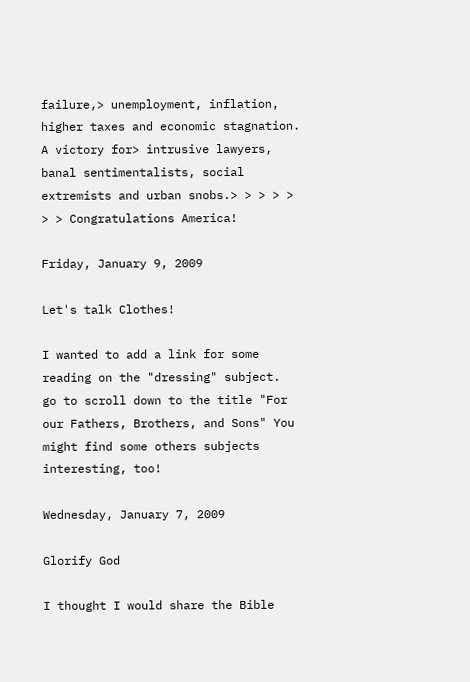failure,> unemployment, inflation, higher taxes and economic stagnation. A victory for> intrusive lawyers, banal sentimentalists, social extremists and urban snobs.> > > > > > > Congratulations America!

Friday, January 9, 2009

Let's talk Clothes!

I wanted to add a link for some reading on the "dressing" subject.
go to scroll down to the title "For our Fathers, Brothers, and Sons" You might find some others subjects interesting, too!

Wednesday, January 7, 2009

Glorify God

I thought I would share the Bible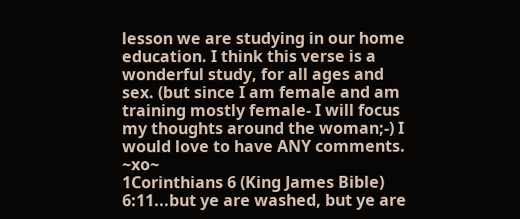lesson we are studying in our home education. I think this verse is a wonderful study, for all ages and sex. (but since I am female and am training mostly female- I will focus my thoughts around the woman;-) I would love to have ANY comments. ~xo~
1Corinthians 6 (King James Bible)
6:11...but ye are washed, but ye are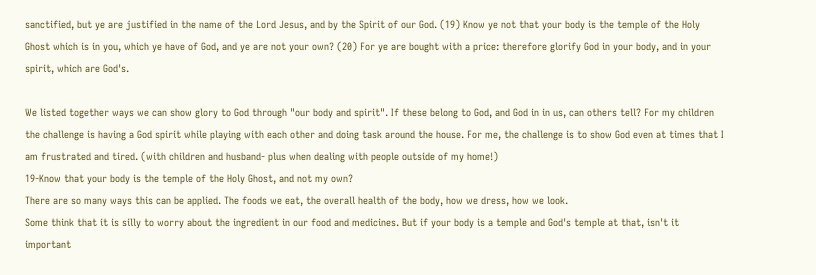sanctified, but ye are justified in the name of the Lord Jesus, and by the Spirit of our God. (19) Know ye not that your body is the temple of the Holy Ghost which is in you, which ye have of God, and ye are not your own? (20) For ye are bought with a price: therefore glorify God in your body, and in your spirit, which are God's.

We listed together ways we can show glory to God through "our body and spirit". If these belong to God, and God in in us, can others tell? For my children the challenge is having a God spirit while playing with each other and doing task around the house. For me, the challenge is to show God even at times that I am frustrated and tired. (with children and husband- plus when dealing with people outside of my home!)
19-Know that your body is the temple of the Holy Ghost, and not my own?
There are so many ways this can be applied. The foods we eat, the overall health of the body, how we dress, how we look.
Some think that it is silly to worry about the ingredient in our food and medicines. But if your body is a temple and God's temple at that, isn't it important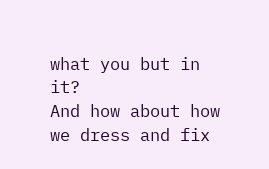what you but in it?
And how about how we dress and fix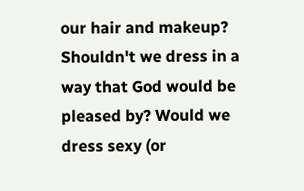our hair and makeup? Shouldn't we dress in a way that God would be pleased by? Would we dress sexy (or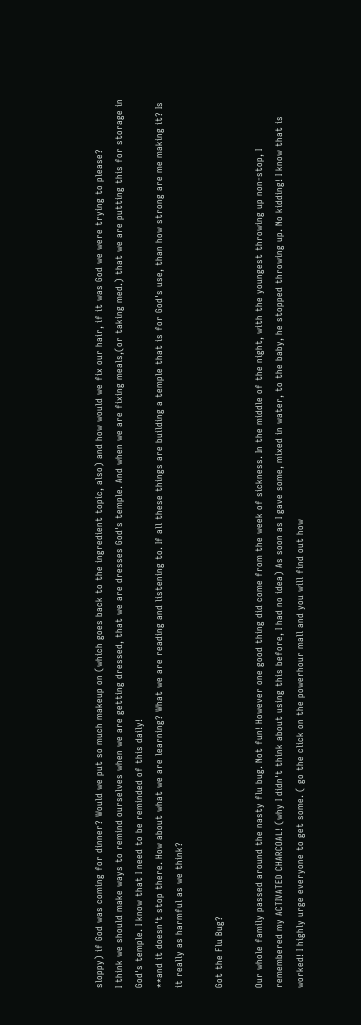sloppy) if God was coming for dinner? Would we put so much makeup on (which goes back to the ingredient topic, also) and how would we fix our hair, if it was God we were trying to please?
I think we should make ways to remind ourselves when we are getting dressed, that we are dresses God's temple. And when we are fixing meals,(or taking med.) that we are putting this for storage in God's temple. I know that I need to be reminded of this daily!
**and it doesn't stop there. How about what we are learning? What we are reading and listening to. If all these things are building a temple that is for God's use, than how strong are me making it? Is it really as harmful as we think?

Got the Flu Bug?

Our whole family passed around the nasty flu bug. Not fun! However one good thing did come from the week of sickness. In the middle of the night, with the youngest throwing up non-stop, I remembered my ACTIVATED CHARCOAL! (why I didn't think about using this before, I had no idea) As soon as I gave some, mixed in water, to the baby, he stopped throwing up. No kidding! I know that is worked! I highly urge everyone to get some. ( go the click on the powerhour mall and you will find out how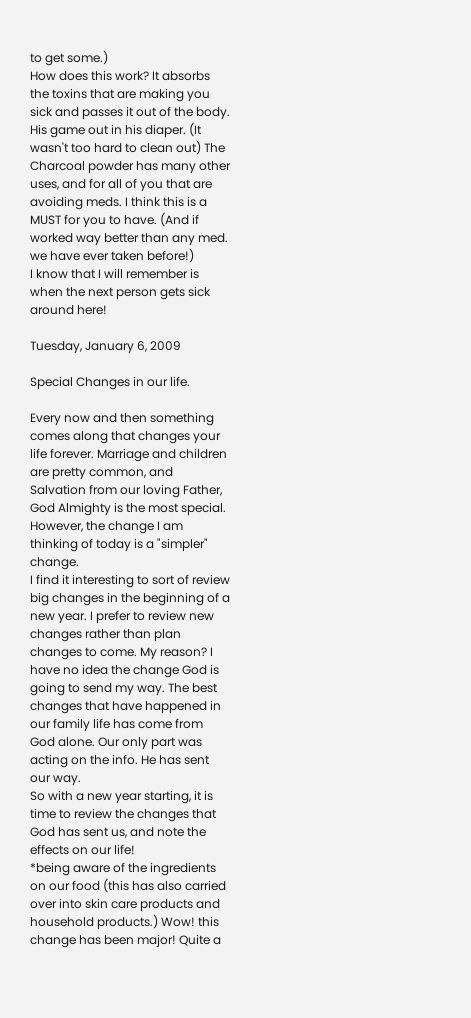to get some.)
How does this work? It absorbs the toxins that are making you sick and passes it out of the body. His game out in his diaper. (It wasn't too hard to clean out) The Charcoal powder has many other uses, and for all of you that are avoiding meds. I think this is a MUST for you to have. (And if worked way better than any med. we have ever taken before!)
I know that I will remember is when the next person gets sick around here!

Tuesday, January 6, 2009

Special Changes in our life.

Every now and then something comes along that changes your life forever. Marriage and children are pretty common, and Salvation from our loving Father, God Almighty is the most special. However, the change I am thinking of today is a "simpler" change.
I find it interesting to sort of review big changes in the beginning of a new year. I prefer to review new changes rather than plan changes to come. My reason? I have no idea the change God is going to send my way. The best changes that have happened in our family life has come from God alone. Our only part was acting on the info. He has sent our way.
So with a new year starting, it is time to review the changes that God has sent us, and note the effects on our life!
*being aware of the ingredients on our food (this has also carried over into skin care products and household products.) Wow! this change has been major! Quite a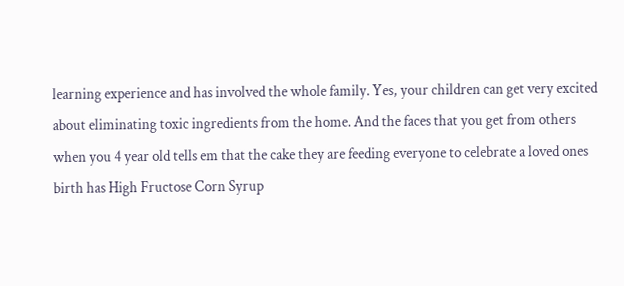learning experience and has involved the whole family. Yes, your children can get very excited about eliminating toxic ingredients from the home. And the faces that you get from others when you 4 year old tells em that the cake they are feeding everyone to celebrate a loved ones birth has High Fructose Corn Syrup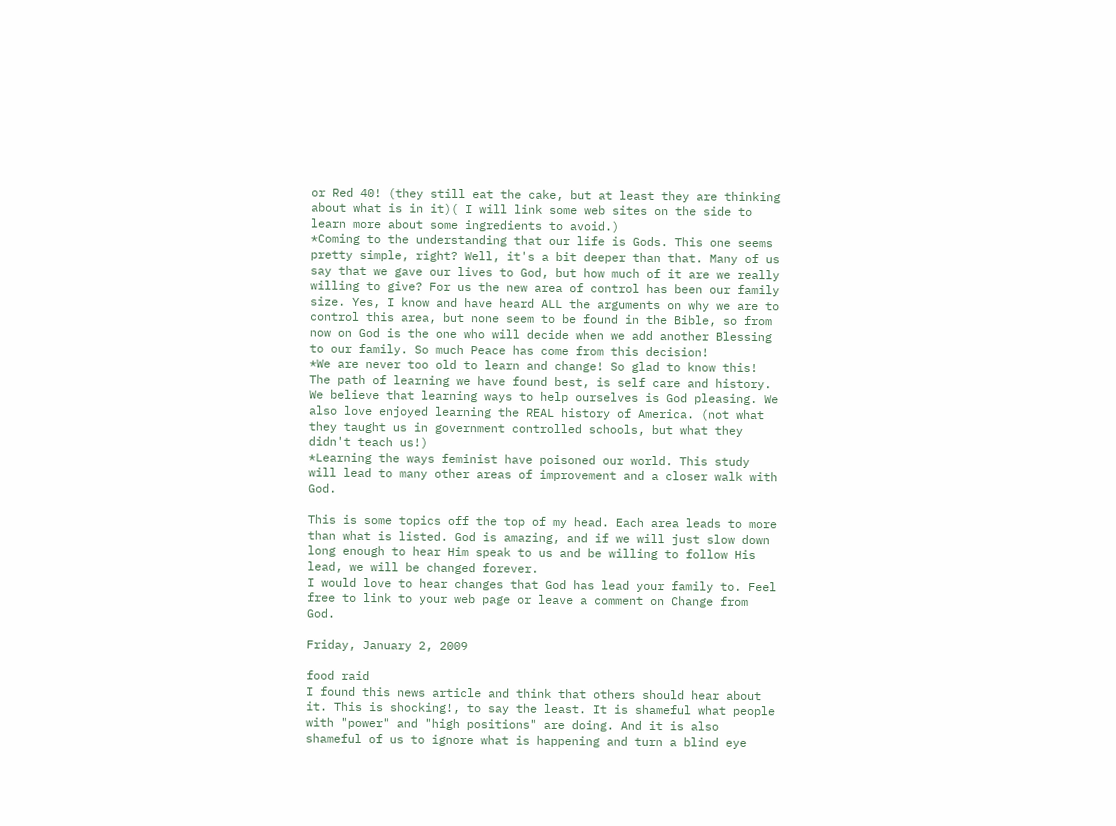or Red 40! (they still eat the cake, but at least they are thinking about what is in it)( I will link some web sites on the side to learn more about some ingredients to avoid.)
*Coming to the understanding that our life is Gods. This one seems pretty simple, right? Well, it's a bit deeper than that. Many of us say that we gave our lives to God, but how much of it are we really willing to give? For us the new area of control has been our family size. Yes, I know and have heard ALL the arguments on why we are to control this area, but none seem to be found in the Bible, so from now on God is the one who will decide when we add another Blessing to our family. So much Peace has come from this decision!
*We are never too old to learn and change! So glad to know this! The path of learning we have found best, is self care and history. We believe that learning ways to help ourselves is God pleasing. We also love enjoyed learning the REAL history of America. (not what they taught us in government controlled schools, but what they didn't teach us!)
*Learning the ways feminist have poisoned our world. This study will lead to many other areas of improvement and a closer walk with God.

This is some topics off the top of my head. Each area leads to more than what is listed. God is amazing, and if we will just slow down long enough to hear Him speak to us and be willing to follow His lead, we will be changed forever.
I would love to hear changes that God has lead your family to. Feel free to link to your web page or leave a comment on Change from God.

Friday, January 2, 2009

food raid
I found this news article and think that others should hear about it. This is shocking!, to say the least. It is shameful what people with "power" and "high positions" are doing. And it is also shameful of us to ignore what is happening and turn a blind eye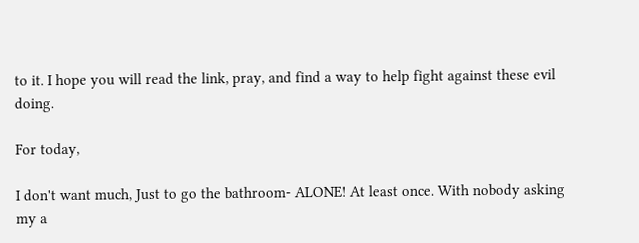to it. I hope you will read the link, pray, and find a way to help fight against these evil doing.

For today,

I don't want much, Just to go the bathroom- ALONE! At least once. With nobody asking my a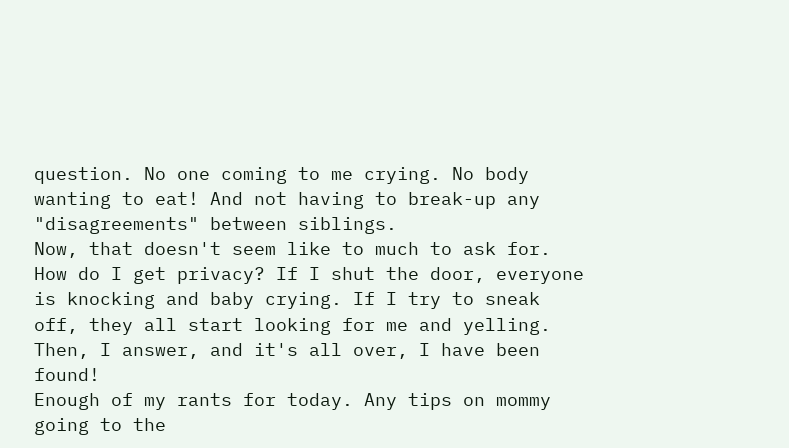question. No one coming to me crying. No body wanting to eat! And not having to break-up any "disagreements" between siblings.
Now, that doesn't seem like to much to ask for. How do I get privacy? If I shut the door, everyone is knocking and baby crying. If I try to sneak off, they all start looking for me and yelling. Then, I answer, and it's all over, I have been found!
Enough of my rants for today. Any tips on mommy going to the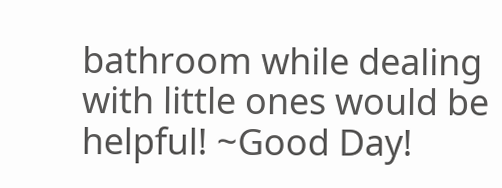bathroom while dealing with little ones would be helpful! ~Good Day!